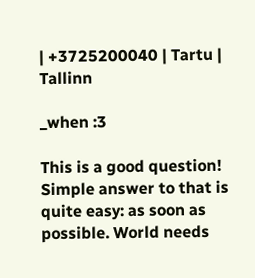| +3725200040 | Tartu | Tallinn

_when :3

This is a good question!
Simple answer to that is quite easy: as soon as possible. World needs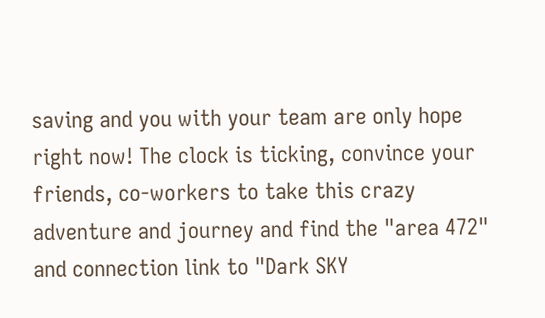saving and you with your team are only hope right now! The clock is ticking, convince your friends, co-workers to take this crazy adventure and journey and find the "area 472" and connection link to "Dark SKY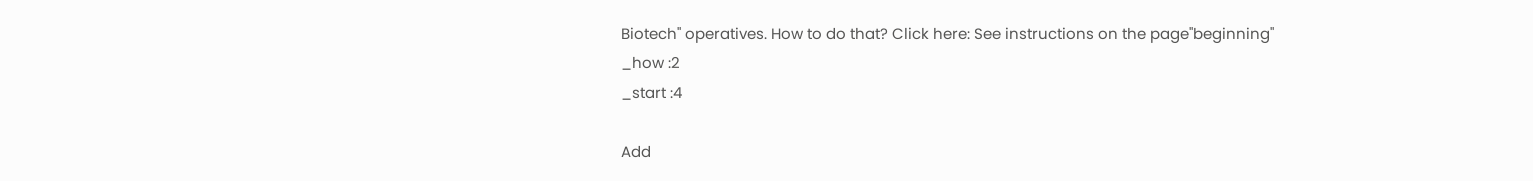Biotech" operatives. How to do that? Click here: See instructions on the page"beginning"
_how :2
_start :4

Add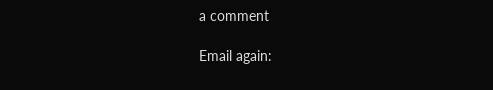a comment

Email again: